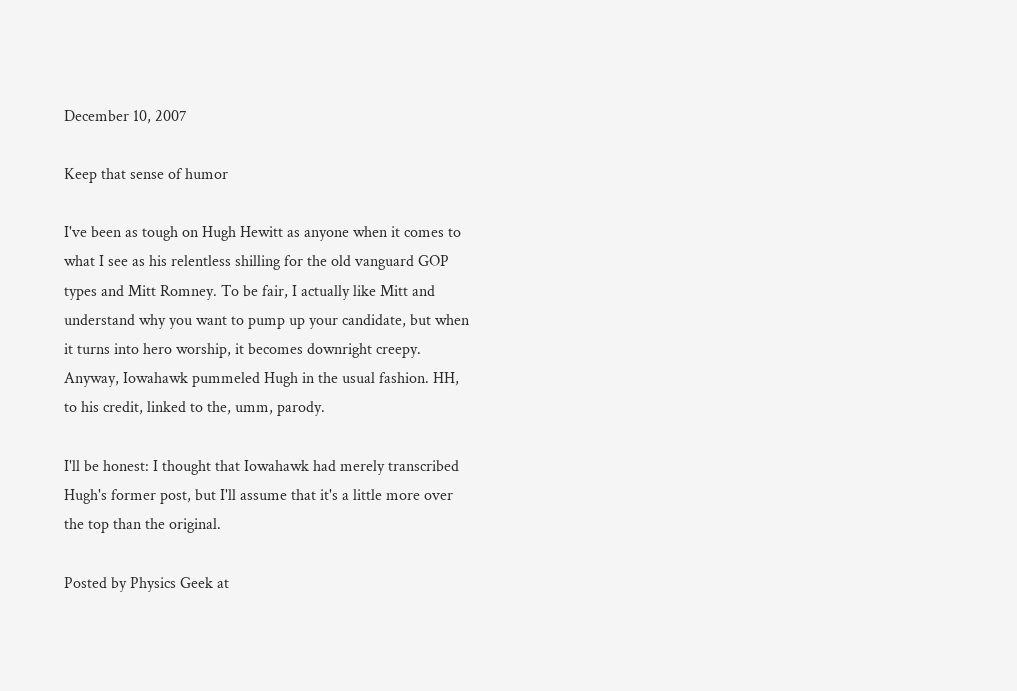December 10, 2007

Keep that sense of humor

I've been as tough on Hugh Hewitt as anyone when it comes to what I see as his relentless shilling for the old vanguard GOP types and Mitt Romney. To be fair, I actually like Mitt and understand why you want to pump up your candidate, but when it turns into hero worship, it becomes downright creepy. Anyway, Iowahawk pummeled Hugh in the usual fashion. HH, to his credit, linked to the, umm, parody.

I'll be honest: I thought that Iowahawk had merely transcribed Hugh's former post, but I'll assume that it's a little more over the top than the original.

Posted by Physics Geek at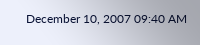December 10, 2007 09:40 AM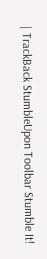| TrackBack StumbleUpon Toolbar Stumble It!